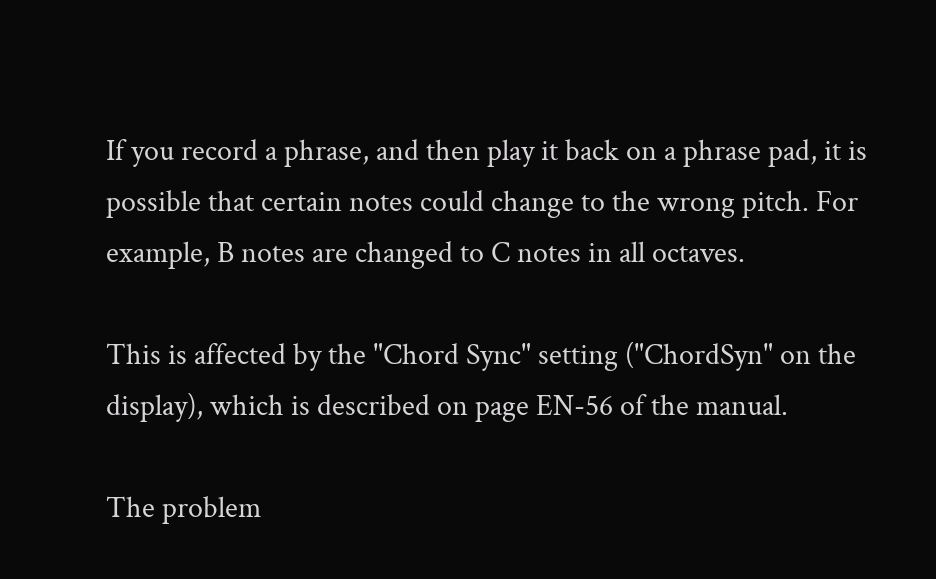If you record a phrase, and then play it back on a phrase pad, it is possible that certain notes could change to the wrong pitch. For example, B notes are changed to C notes in all octaves.

This is affected by the "Chord Sync" setting ("ChordSyn" on the display), which is described on page EN-56 of the manual.

The problem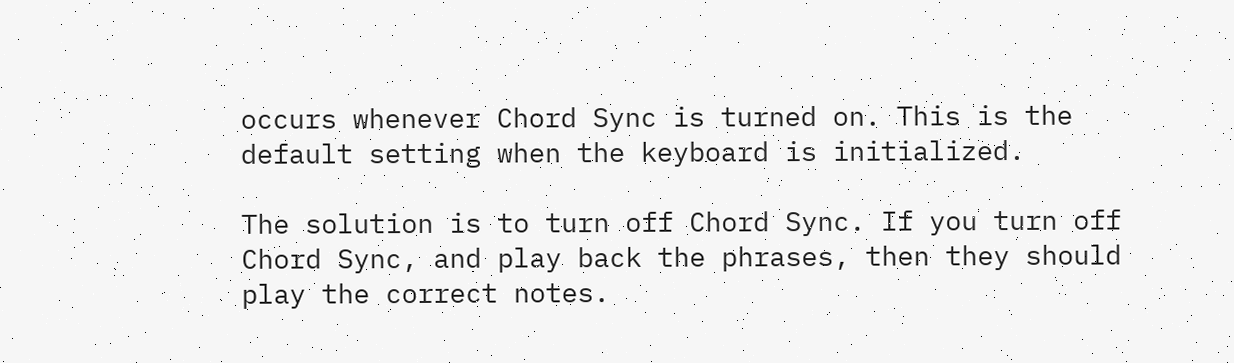occurs whenever Chord Sync is turned on. This is the default setting when the keyboard is initialized.

The solution is to turn off Chord Sync. If you turn off Chord Sync, and play back the phrases, then they should play the correct notes.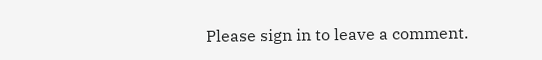Please sign in to leave a comment.